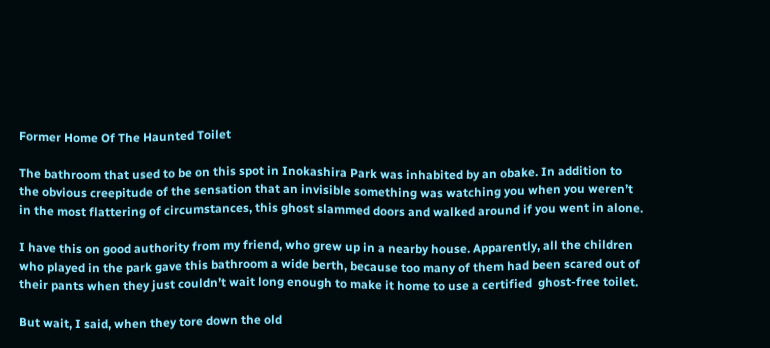Former Home Of The Haunted Toilet

The bathroom that used to be on this spot in Inokashira Park was inhabited by an obake. In addition to the obvious creepitude of the sensation that an invisible something was watching you when you weren’t in the most flattering of circumstances, this ghost slammed doors and walked around if you went in alone.

I have this on good authority from my friend, who grew up in a nearby house. Apparently, all the children who played in the park gave this bathroom a wide berth, because too many of them had been scared out of their pants when they just couldn’t wait long enough to make it home to use a certified  ghost-free toilet.

But wait, I said, when they tore down the old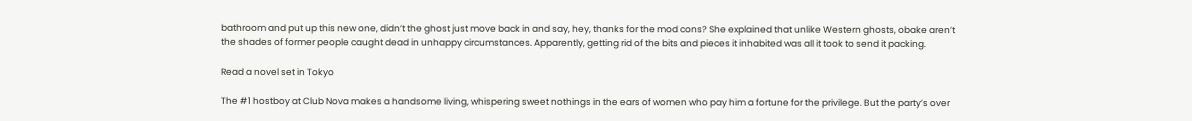bathroom and put up this new one, didn’t the ghost just move back in and say, hey, thanks for the mod cons? She explained that unlike Western ghosts, obake aren’t the shades of former people caught dead in unhappy circumstances. Apparently, getting rid of the bits and pieces it inhabited was all it took to send it packing.

Read a novel set in Tokyo

The #1 hostboy at Club Nova makes a handsome living, whispering sweet nothings in the ears of women who pay him a fortune for the privilege. But the party’s over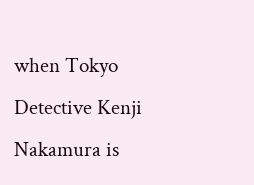when Tokyo Detective Kenji Nakamura is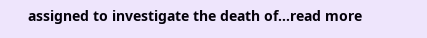assigned to investigate the death of…read more